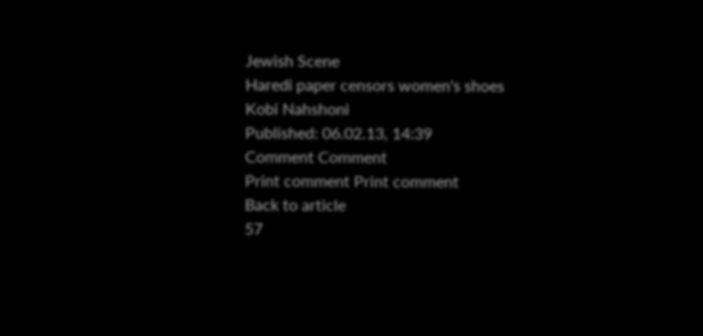Jewish Scene
Haredi paper censors women's shoes
Kobi Nahshoni
Published: 06.02.13, 14:39
Comment Comment
Print comment Print comment
Back to article
57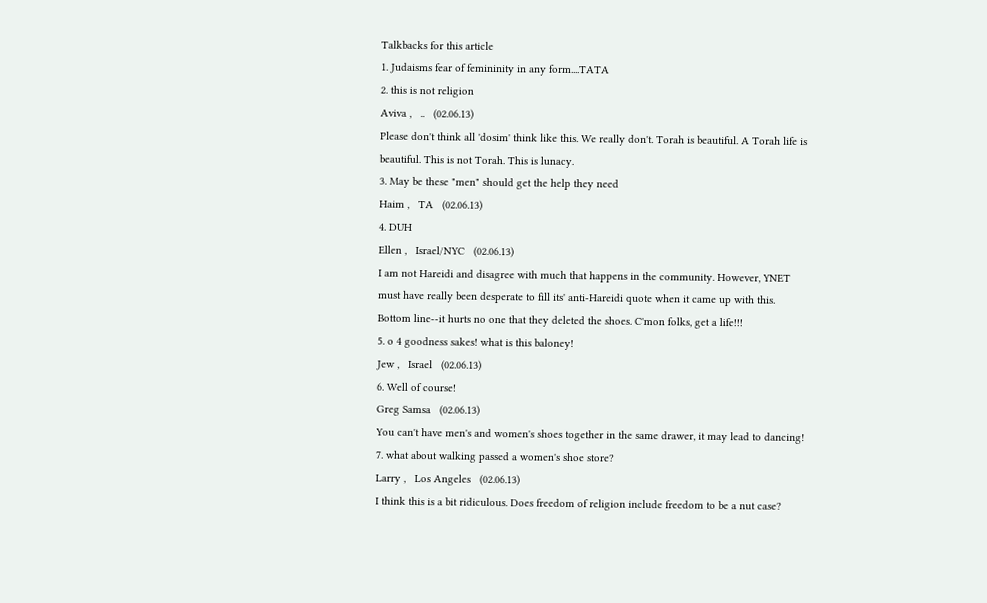Talkbacks for this article
1. Judaisms fear of femininity in any form....TATA
2. this is not religion
Aviva ,   ..   (02.06.13)
Please don't think all 'dosim' think like this. We really don't. Torah is beautiful. A Torah life is beautiful. This is not Torah. This is lunacy.
3. May be these "men" should get the help they need
Haim ,   TA   (02.06.13)
4. DUH
Ellen ,   Israel/NYC   (02.06.13)
I am not Hareidi and disagree with much that happens in the community. However, YNET must have really been desperate to fill its' anti-Hareidi quote when it came up with this. Bottom line--it hurts no one that they deleted the shoes. C'mon folks, get a life!!!
5. o 4 goodness sakes! what is this baloney!
Jew ,   Israel   (02.06.13)
6. Well of course!
Greg Samsa   (02.06.13)
You can't have men's and women's shoes together in the same drawer, it may lead to dancing!
7. what about walking passed a women's shoe store?
Larry ,   Los Angeles   (02.06.13)
I think this is a bit ridiculous. Does freedom of religion include freedom to be a nut case?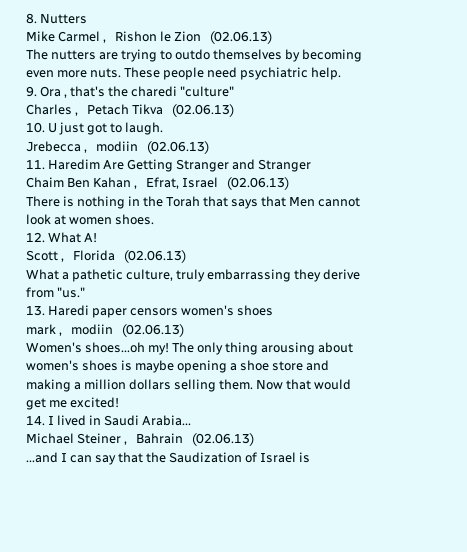8. Nutters
Mike Carmel ,   Rishon le Zion   (02.06.13)
The nutters are trying to outdo themselves by becoming even more nuts. These people need psychiatric help.
9. Ora , that's the charedi "culture"
Charles ,   Petach Tikva   (02.06.13)
10. U just got to laugh.
Jrebecca ,   modiin   (02.06.13)
11. Haredim Are Getting Stranger and Stranger
Chaim Ben Kahan ,   Efrat, Israel   (02.06.13)
There is nothing in the Torah that says that Men cannot look at women shoes.
12. What A!
Scott ,   Florida   (02.06.13)
What a pathetic culture, truly embarrassing they derive from "us."
13. Haredi paper censors women's shoes
mark ,   modiin   (02.06.13)
Women's shoes...oh my! The only thing arousing about women's shoes is maybe opening a shoe store and making a million dollars selling them. Now that would get me excited!
14. I lived in Saudi Arabia...
Michael Steiner ,   Bahrain   (02.06.13)
...and I can say that the Saudization of Israel is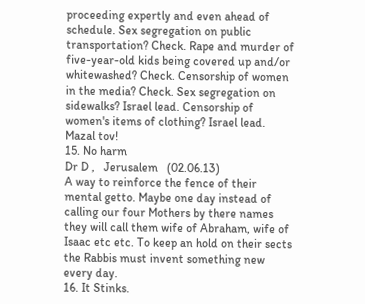proceeding expertly and even ahead of schedule. Sex segregation on public transportation? Check. Rape and murder of five-year-old kids being covered up and/or whitewashed? Check. Censorship of women in the media? Check. Sex segregation on sidewalks? Israel lead. Censorship of women's items of clothing? Israel lead. Mazal tov!
15. No harm
Dr D ,   Jerusalem   (02.06.13)
A way to reinforce the fence of their mental getto. Maybe one day instead of calling our four Mothers by there names they will call them wife of Abraham, wife of Isaac etc etc. To keep an hold on their sects the Rabbis must invent something new every day.
16. It Stinks.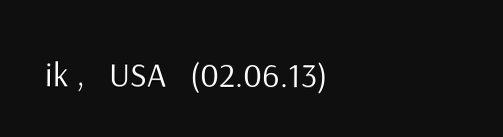ik ,   USA   (02.06.13)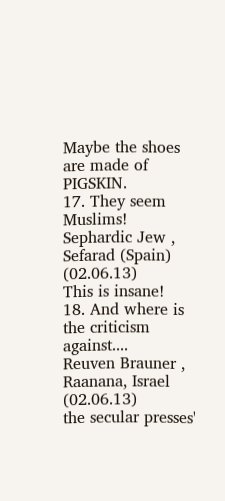Maybe the shoes are made of PIGSKIN.
17. They seem Muslims!
Sephardic Jew ,   Sefarad (Spain)   (02.06.13)
This is insane!
18. And where is the criticism against....
Reuven Brauner ,   Raanana, Israel   (02.06.13)
the secular presses'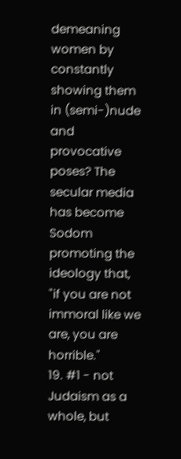demeaning women by constantly showing them in (semi-)nude and provocative poses? The secular media has become Sodom promoting the ideology that, "if you are not immoral like we are, you are horrible."
19. #1 - not Judaism as a whole, but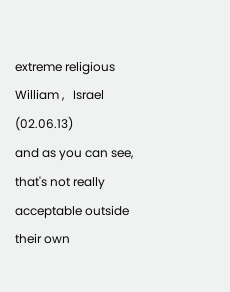extreme religious
William ,   Israel   (02.06.13)
and as you can see, that's not really acceptable outside their own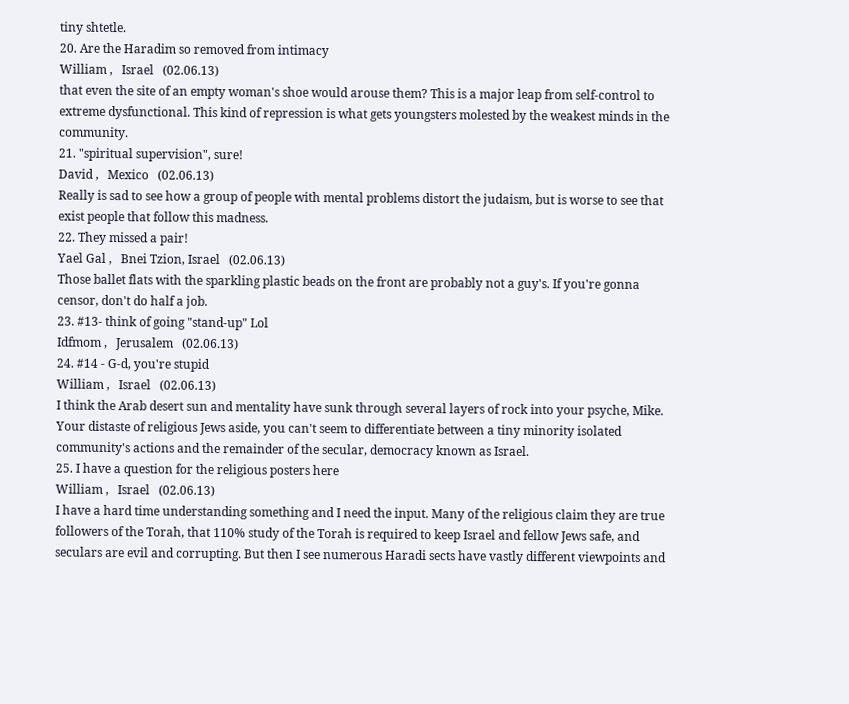tiny shtetle.
20. Are the Haradim so removed from intimacy
William ,   Israel   (02.06.13)
that even the site of an empty woman's shoe would arouse them? This is a major leap from self-control to extreme dysfunctional. This kind of repression is what gets youngsters molested by the weakest minds in the community.
21. "spiritual supervision", sure!
David ,   Mexico   (02.06.13)
Really is sad to see how a group of people with mental problems distort the judaism, but is worse to see that exist people that follow this madness.
22. They missed a pair!
Yael Gal ,   Bnei Tzion, Israel   (02.06.13)
Those ballet flats with the sparkling plastic beads on the front are probably not a guy's. If you're gonna censor, don't do half a job.
23. #13- think of going "stand-up" Lol
Idfmom ,   Jerusalem   (02.06.13)
24. #14 - G-d, you're stupid
William ,   Israel   (02.06.13)
I think the Arab desert sun and mentality have sunk through several layers of rock into your psyche, Mike. Your distaste of religious Jews aside, you can't seem to differentiate between a tiny minority isolated community's actions and the remainder of the secular, democracy known as Israel.
25. I have a question for the religious posters here
William ,   Israel   (02.06.13)
I have a hard time understanding something and I need the input. Many of the religious claim they are true followers of the Torah, that 110% study of the Torah is required to keep Israel and fellow Jews safe, and seculars are evil and corrupting. But then I see numerous Haradi sects have vastly different viewpoints and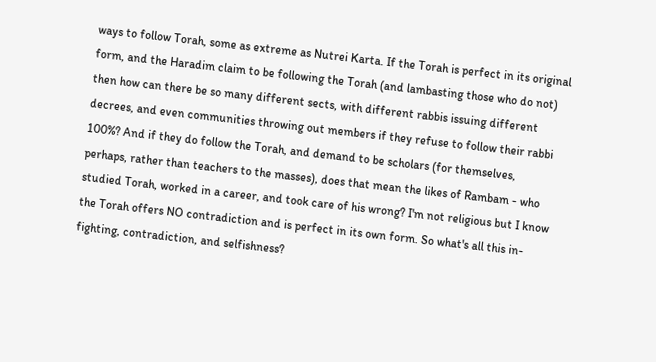ways to follow Torah, some as extreme as Nutrei Karta. If the Torah is perfect in its original form, and the Haradim claim to be following the Torah (and lambasting those who do not) then how can there be so many different sects, with different rabbis issuing different decrees, and even communities throwing out members if they refuse to follow their rabbi 100%? And if they do follow the Torah, and demand to be scholars (for themselves, perhaps, rather than teachers to the masses), does that mean the likes of Rambam - who studied Torah, worked in a career, and took care of his wrong? I'm not religious but I know the Torah offers NO contradiction and is perfect in its own form. So what's all this in-fighting, contradiction, and selfishness?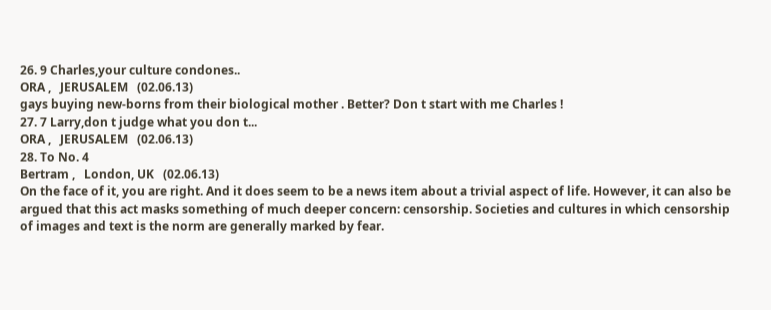26. 9 Charles,your culture condones..
ORA ,   JERUSALEM   (02.06.13)
gays buying new-borns from their biological mother . Better? Don t start with me Charles !
27. 7 Larry,don t judge what you don t...
ORA ,   JERUSALEM   (02.06.13)
28. To No. 4
Bertram ,   London, UK   (02.06.13)
On the face of it, you are right. And it does seem to be a news item about a trivial aspect of life. However, it can also be argued that this act masks something of much deeper concern: censorship. Societies and cultures in which censorship of images and text is the norm are generally marked by fear.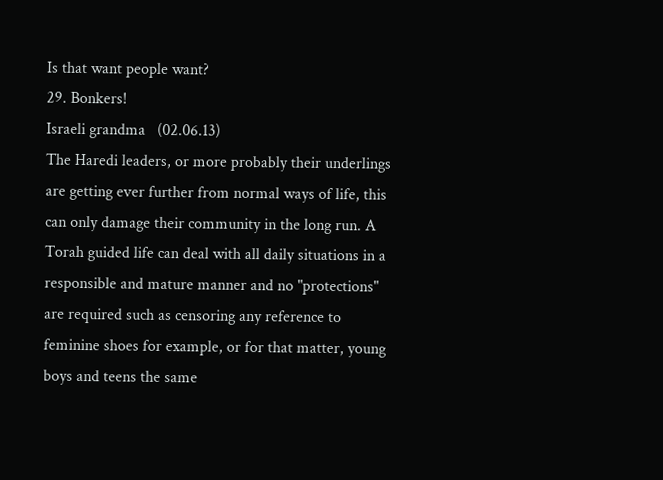Is that want people want?
29. Bonkers!
Israeli grandma   (02.06.13)
The Haredi leaders, or more probably their underlings are getting ever further from normal ways of life, this can only damage their community in the long run. A Torah guided life can deal with all daily situations in a responsible and mature manner and no "protections" are required such as censoring any reference to feminine shoes for example, or for that matter, young boys and teens the same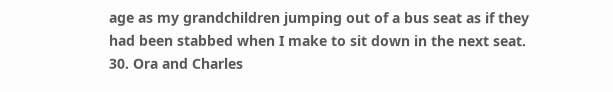age as my grandchildren jumping out of a bus seat as if they had been stabbed when I make to sit down in the next seat.
30. Ora and Charles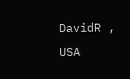DavidR ,   USA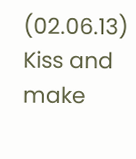(02.06.13)
Kiss and make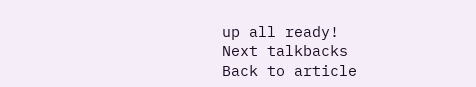up all ready!
Next talkbacks
Back to article